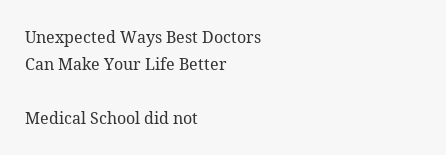Unexpected Ways Best Doctors Can Make Your Life Better

Medical School did not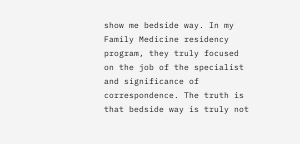show me bedside way. In my Family Medicine residency program, they truly focused on the job of the specialist and significance of correspondence. The truth is that bedside way is truly not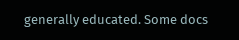generally educated. Some docs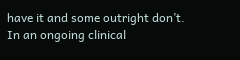have it and some outright don’t. In an ongoing clinical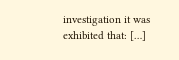investigation it was exhibited that: […]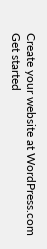Create your website at WordPress.com
Get started